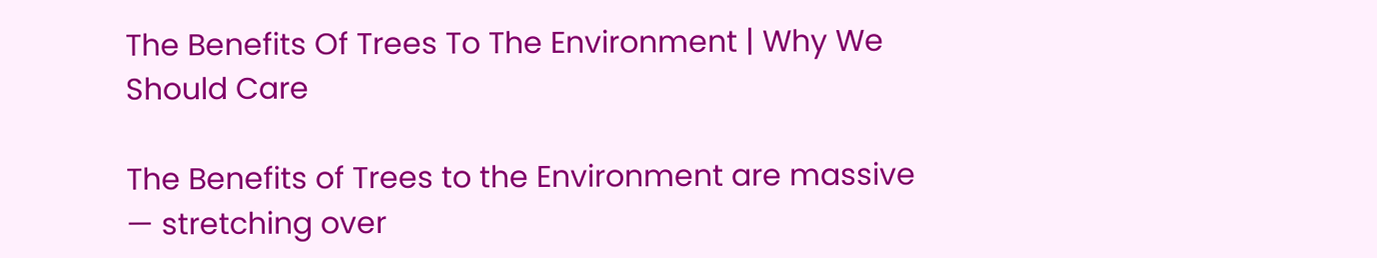The Benefits Of Trees To The Environment | Why We Should Care

The Benefits of Trees to the Environment are massive — stretching over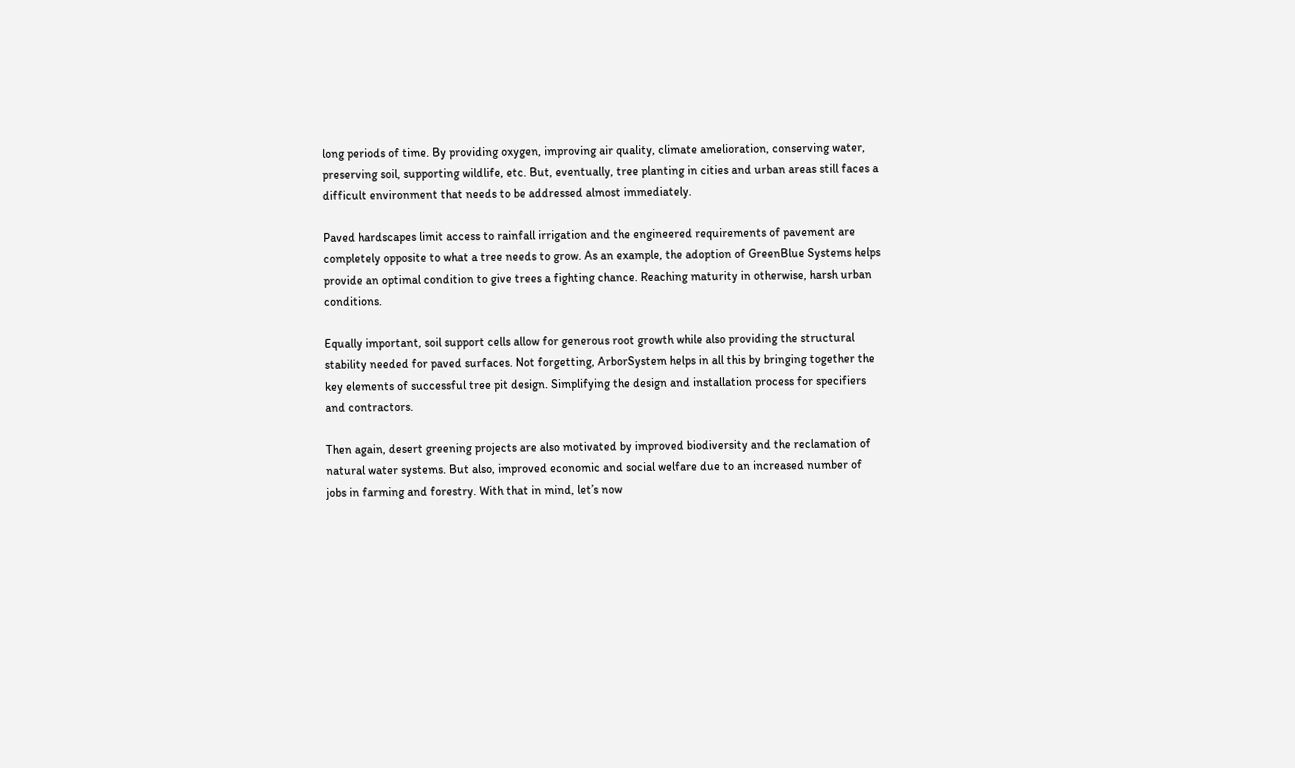long periods of time. By providing oxygen, improving air quality, climate amelioration, conserving water, preserving soil, supporting wildlife, etc. But, eventually, tree planting in cities and urban areas still faces a difficult environment that needs to be addressed almost immediately.

Paved hardscapes limit access to rainfall irrigation and the engineered requirements of pavement are completely opposite to what a tree needs to grow. As an example, the adoption of GreenBlue Systems helps provide an optimal condition to give trees a fighting chance. Reaching maturity in otherwise, harsh urban conditions.

Equally important, soil support cells allow for generous root growth while also providing the structural stability needed for paved surfaces. Not forgetting, ArborSystem helps in all this by bringing together the key elements of successful tree pit design. Simplifying the design and installation process for specifiers and contractors.

Then again, desert greening projects are also motivated by improved biodiversity and the reclamation of natural water systems. But also, improved economic and social welfare due to an increased number of jobs in farming and forestry. With that in mind, let’s now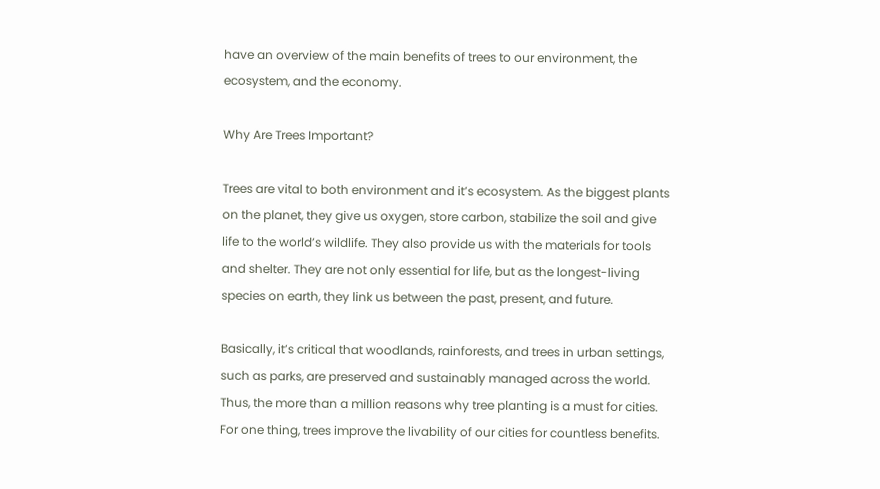have an overview of the main benefits of trees to our environment, the ecosystem, and the economy.

Why Are Trees Important?

Trees are vital to both environment and it’s ecosystem. As the biggest plants on the planet, they give us oxygen, store carbon, stabilize the soil and give life to the world’s wildlife. They also provide us with the materials for tools and shelter. They are not only essential for life, but as the longest-living species on earth, they link us between the past, present, and future.

Basically, it’s critical that woodlands, rainforests, and trees in urban settings, such as parks, are preserved and sustainably managed across the world. Thus, the more than a million reasons why tree planting is a must for cities. For one thing, trees improve the livability of our cities for countless benefits.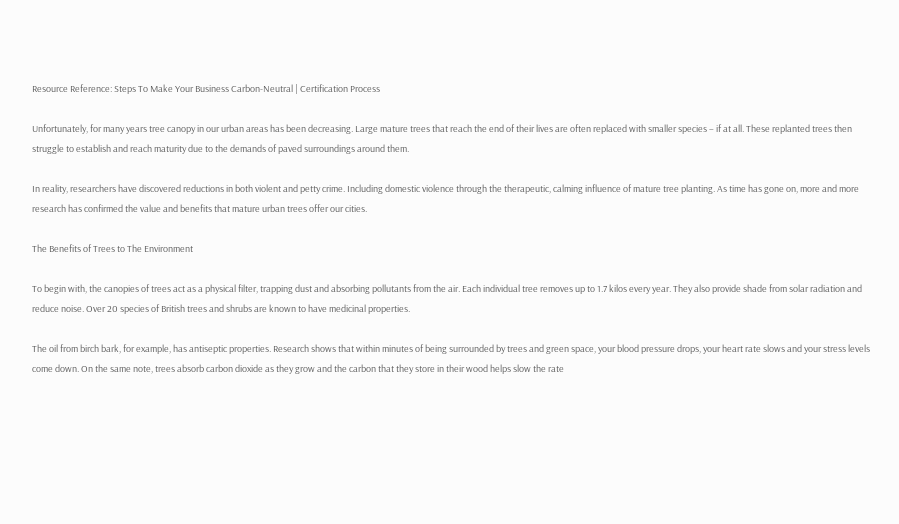Resource Reference: Steps To Make Your Business Carbon-Neutral | Certification Process

Unfortunately, for many years tree canopy in our urban areas has been decreasing. Large mature trees that reach the end of their lives are often replaced with smaller species – if at all. These replanted trees then struggle to establish and reach maturity due to the demands of paved surroundings around them.

In reality, researchers have discovered reductions in both violent and petty crime. Including domestic violence through the therapeutic, calming influence of mature tree planting. As time has gone on, more and more research has confirmed the value and benefits that mature urban trees offer our cities.

The Benefits of Trees to The Environment

To begin with, the canopies of trees act as a physical filter, trapping dust and absorbing pollutants from the air. Each individual tree removes up to 1.7 kilos every year. They also provide shade from solar radiation and reduce noise. Over 20 species of British trees and shrubs are known to have medicinal properties.

The oil from birch bark, for example, has antiseptic properties. Research shows that within minutes of being surrounded by trees and green space, your blood pressure drops, your heart rate slows and your stress levels come down. On the same note, trees absorb carbon dioxide as they grow and the carbon that they store in their wood helps slow the rate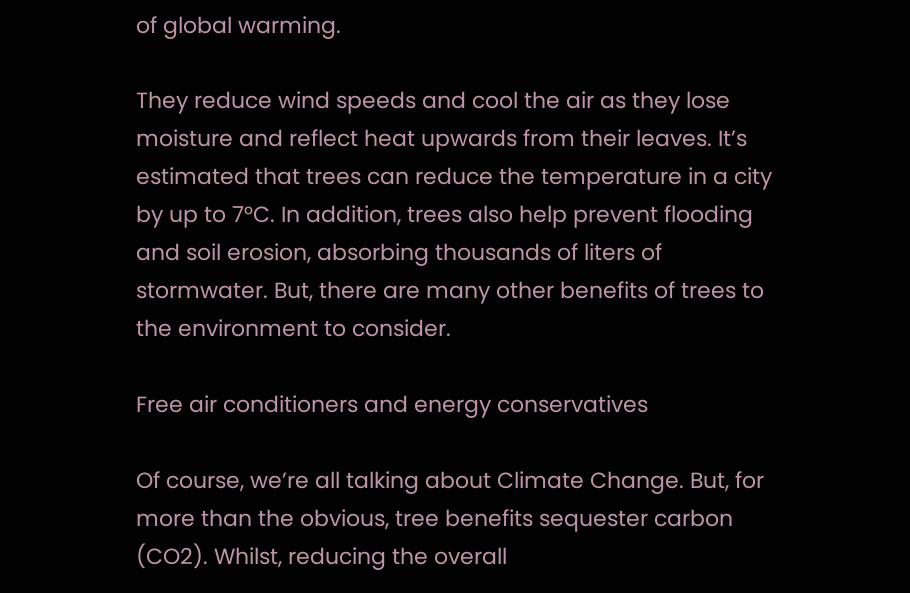of global warming.

They reduce wind speeds and cool the air as they lose moisture and reflect heat upwards from their leaves. It’s estimated that trees can reduce the temperature in a city by up to 7°C. In addition, trees also help prevent flooding and soil erosion, absorbing thousands of liters of stormwater. But, there are many other benefits of trees to the environment to consider.

Free air conditioners and energy conservatives

Of course, we’re all talking about Climate Change. But, for more than the obvious, tree benefits sequester carbon (CO2). Whilst, reducing the overall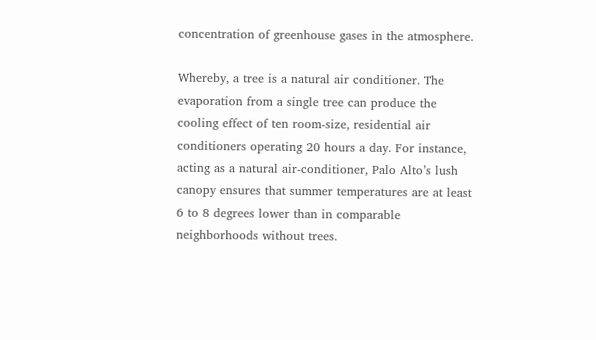concentration of greenhouse gases in the atmosphere.

Whereby, a tree is a natural air conditioner. The evaporation from a single tree can produce the cooling effect of ten room-size, residential air conditioners operating 20 hours a day. For instance, acting as a natural air-conditioner, Palo Alto’s lush canopy ensures that summer temperatures are at least 6 to 8 degrees lower than in comparable neighborhoods without trees.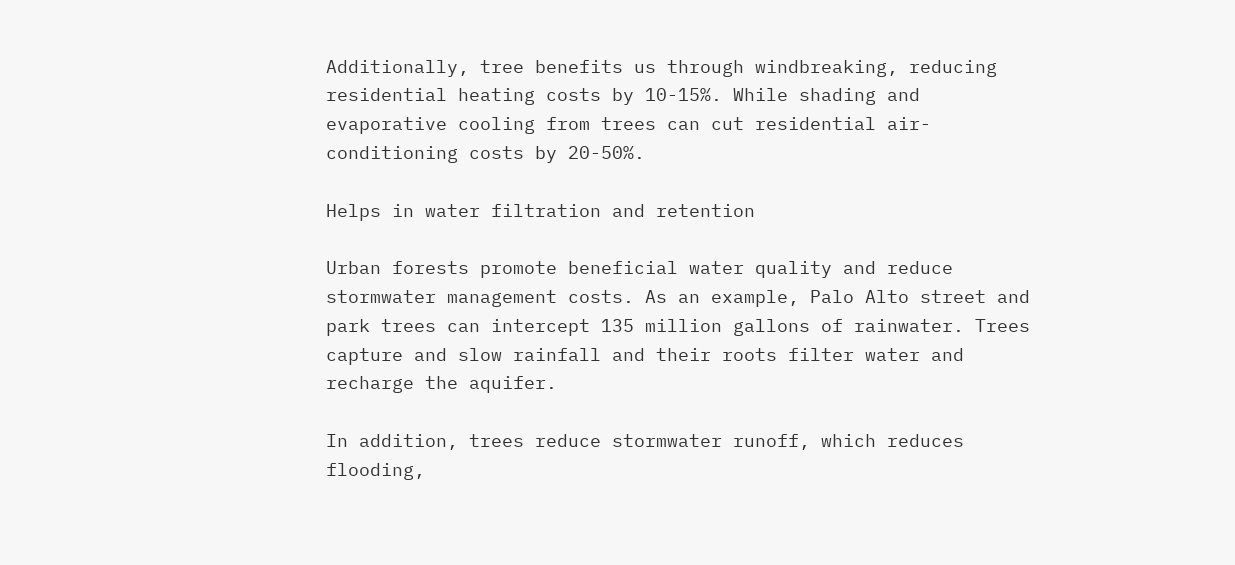Additionally, tree benefits us through windbreaking, reducing residential heating costs by 10-15%. While shading and evaporative cooling from trees can cut residential air-conditioning costs by 20-50%.

Helps in water filtration and retention

Urban forests promote beneficial water quality and reduce stormwater management costs. As an example, Palo Alto street and park trees can intercept 135 million gallons of rainwater. Trees capture and slow rainfall and their roots filter water and recharge the aquifer.

In addition, trees reduce stormwater runoff, which reduces flooding,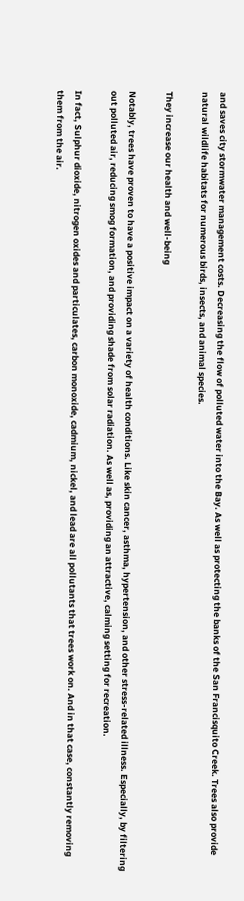and saves city stormwater management costs. Decreasing the flow of polluted water into the Bay. As well as protecting the banks of the San Francisquito Creek. Trees also provide natural wildlife habitats for numerous birds, insects, and animal species.

They increase our health and well-being

Notably, trees have proven to have a positive impact on a variety of health conditions. Like skin cancer, asthma, hypertension, and other stress-related illness. Especially, by filtering out polluted air, reducing smog formation, and providing shade from solar radiation. As well as, providing an attractive, calming setting for recreation.

In fact, Sulphur dioxide, nitrogen oxides and particulates, carbon monoxide, cadmium, nickel, and lead are all pollutants that trees work on. And in that case, constantly removing them from the air.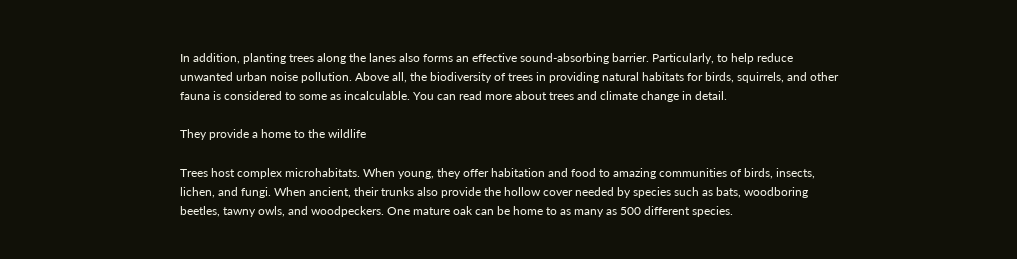In addition, planting trees along the lanes also forms an effective sound-absorbing barrier. Particularly, to help reduce unwanted urban noise pollution. Above all, the biodiversity of trees in providing natural habitats for birds, squirrels, and other fauna is considered to some as incalculable. You can read more about trees and climate change in detail.

They provide a home to the wildlife

Trees host complex microhabitats. When young, they offer habitation and food to amazing communities of birds, insects, lichen, and fungi. When ancient, their trunks also provide the hollow cover needed by species such as bats, woodboring beetles, tawny owls, and woodpeckers. One mature oak can be home to as many as 500 different species.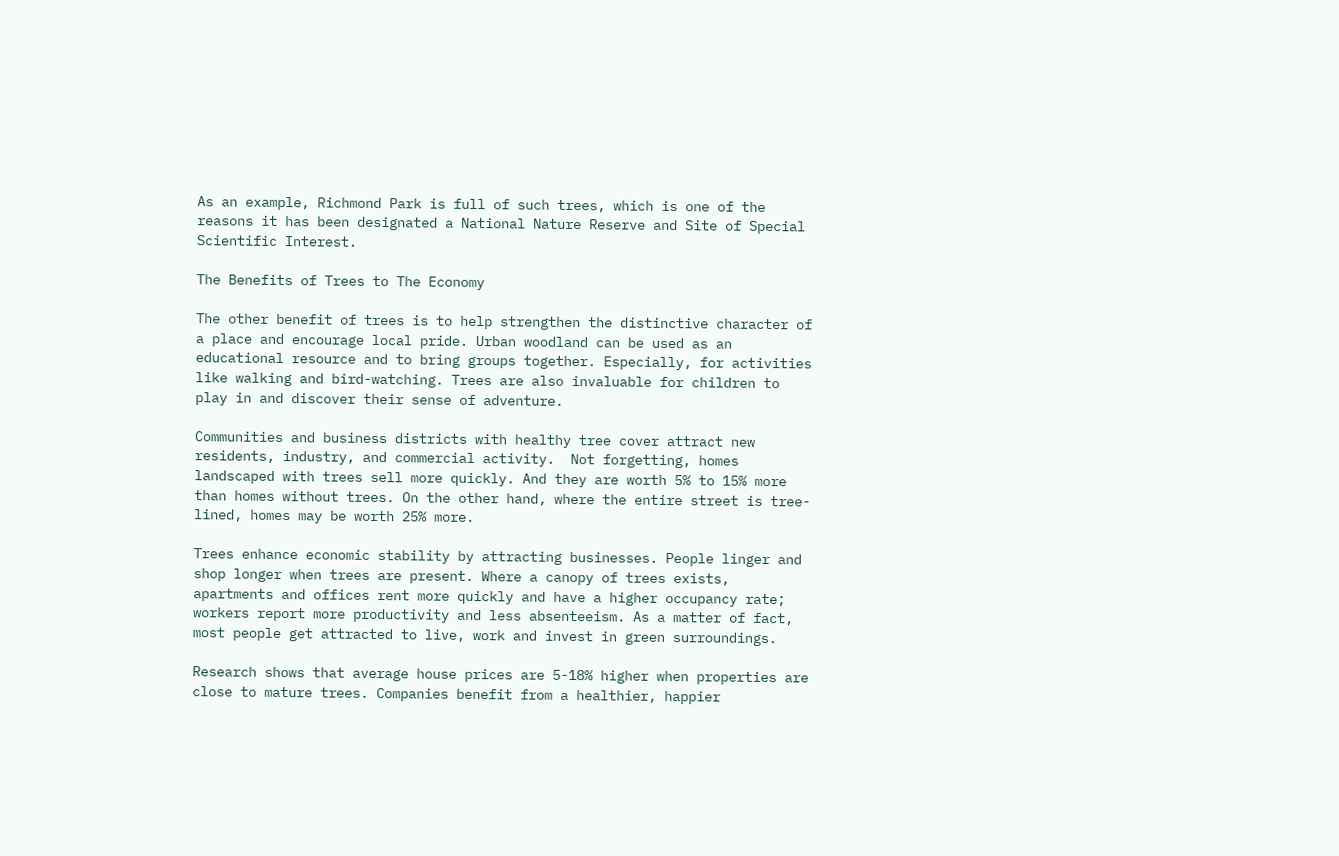As an example, Richmond Park is full of such trees, which is one of the reasons it has been designated a National Nature Reserve and Site of Special Scientific Interest.

The Benefits of Trees to The Economy

The other benefit of trees is to help strengthen the distinctive character of a place and encourage local pride. Urban woodland can be used as an educational resource and to bring groups together. Especially, for activities like walking and bird-watching. Trees are also invaluable for children to play in and discover their sense of adventure.

Communities and business districts with healthy tree cover attract new residents, industry, and commercial activity.  Not forgetting, homes landscaped with trees sell more quickly. And they are worth 5% to 15% more than homes without trees. On the other hand, where the entire street is tree-lined, homes may be worth 25% more.

Trees enhance economic stability by attracting businesses. People linger and shop longer when trees are present. Where a canopy of trees exists, apartments and offices rent more quickly and have a higher occupancy rate; workers report more productivity and less absenteeism. As a matter of fact, most people get attracted to live, work and invest in green surroundings.

Research shows that average house prices are 5-18% higher when properties are close to mature trees. Companies benefit from a healthier, happier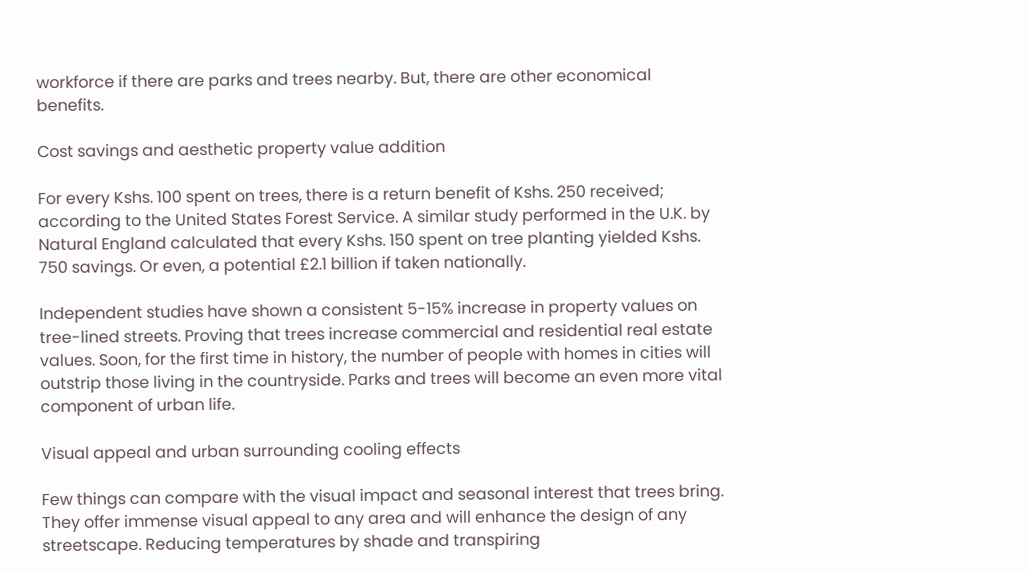workforce if there are parks and trees nearby. But, there are other economical benefits.

Cost savings and aesthetic property value addition

For every Kshs. 100 spent on trees, there is a return benefit of Kshs. 250 received; according to the United States Forest Service. A similar study performed in the U.K. by Natural England calculated that every Kshs. 150 spent on tree planting yielded Kshs. 750 savings. Or even, a potential £2.1 billion if taken nationally.

Independent studies have shown a consistent 5-15% increase in property values on tree-lined streets. Proving that trees increase commercial and residential real estate values. Soon, for the first time in history, the number of people with homes in cities will outstrip those living in the countryside. Parks and trees will become an even more vital component of urban life.

Visual appeal and urban surrounding cooling effects

Few things can compare with the visual impact and seasonal interest that trees bring. They offer immense visual appeal to any area and will enhance the design of any streetscape. Reducing temperatures by shade and transpiring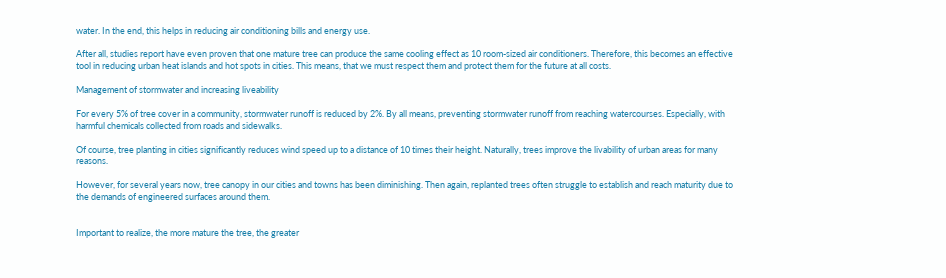water. In the end, this helps in reducing air conditioning bills and energy use.

After all, studies report have even proven that one mature tree can produce the same cooling effect as 10 room-sized air conditioners. Therefore, this becomes an effective tool in reducing urban heat islands and hot spots in cities. This means, that we must respect them and protect them for the future at all costs.

Management of stormwater and increasing liveability

For every 5% of tree cover in a community, stormwater runoff is reduced by 2%. By all means, preventing stormwater runoff from reaching watercourses. Especially, with harmful chemicals collected from roads and sidewalks.

Of course, tree planting in cities significantly reduces wind speed up to a distance of 10 times their height. Naturally, trees improve the livability of urban areas for many reasons.

However, for several years now, tree canopy in our cities and towns has been diminishing. Then again, replanted trees often struggle to establish and reach maturity due to the demands of engineered surfaces around them.


Important to realize, the more mature the tree, the greater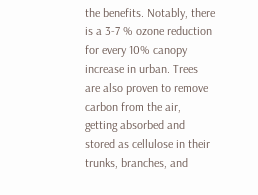the benefits. Notably, there is a 3-7 % ozone reduction for every 10% canopy increase in urban. Trees are also proven to remove carbon from the air, getting absorbed and stored as cellulose in their trunks, branches, and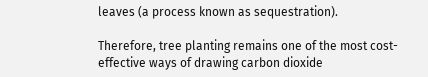leaves (a process known as sequestration).

Therefore, tree planting remains one of the most cost-effective ways of drawing carbon dioxide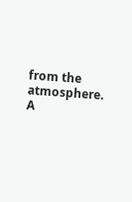from the atmosphere. A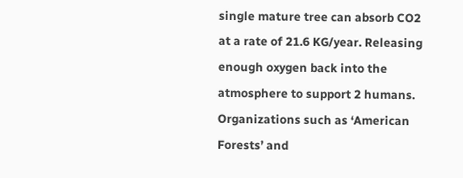single mature tree can absorb CO2 at a rate of 21.6 KG/year. Releasing enough oxygen back into the atmosphere to support 2 humans. Organizations such as ‘American Forests’ and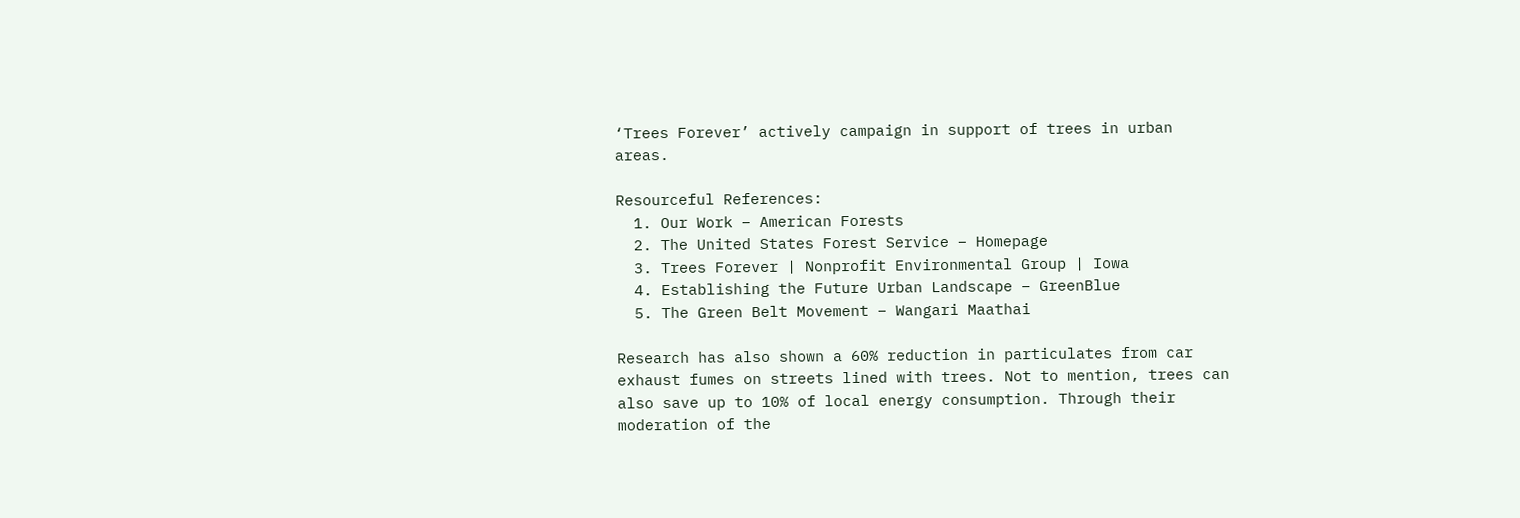‘Trees Forever’ actively campaign in support of trees in urban areas.

Resourceful References:
  1. Our Work – American Forests
  2. The United States Forest Service – Homepage
  3. Trees Forever | Nonprofit Environmental Group | Iowa
  4. Establishing the Future Urban Landscape – GreenBlue
  5. The Green Belt Movement – Wangari Maathai

Research has also shown a 60% reduction in particulates from car exhaust fumes on streets lined with trees. Not to mention, trees can also save up to 10% of local energy consumption. Through their moderation of the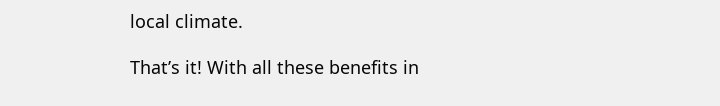local climate.

That’s it! With all these benefits in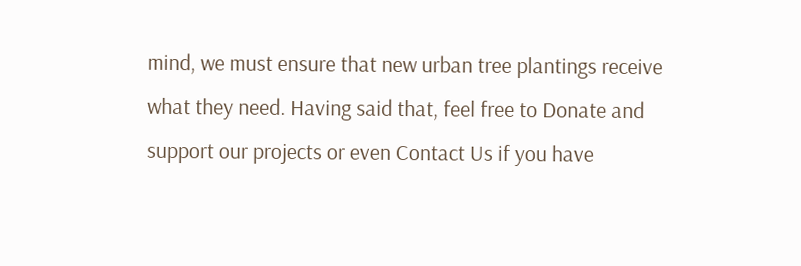mind, we must ensure that new urban tree plantings receive what they need. Having said that, feel free to Donate and support our projects or even Contact Us if you have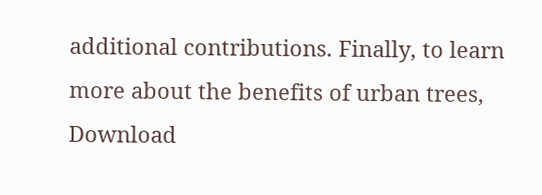additional contributions. Finally, to learn more about the benefits of urban trees, Download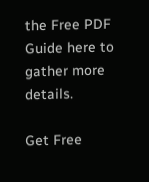the Free PDF Guide here to gather more details.

Get Free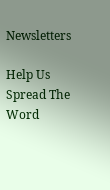Newsletters

Help Us Spread The Word